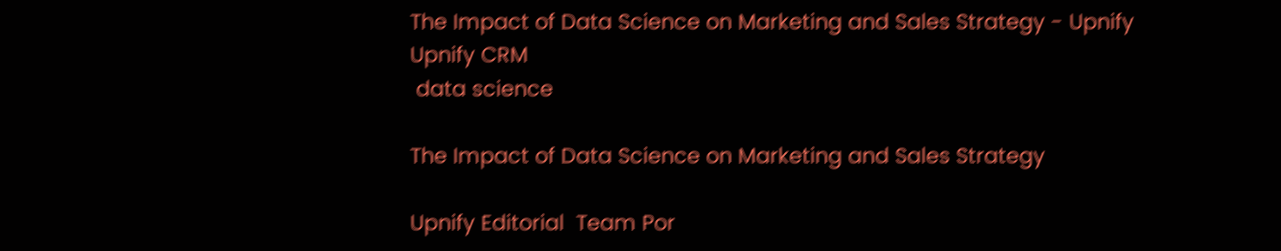The Impact of Data Science on Marketing and Sales Strategy - Upnify
Upnify CRM
 data science

The Impact of Data Science on Marketing and Sales Strategy

Upnify Editorial  Team Por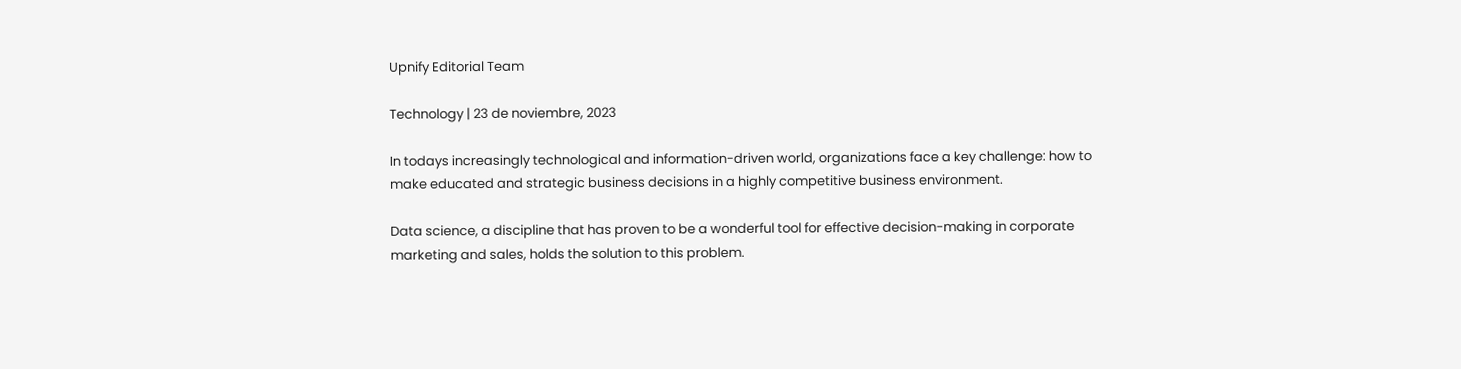Upnify Editorial Team

Technology | 23 de noviembre, 2023

In todays increasingly technological and information-driven world, organizations face a key challenge: how to make educated and strategic business decisions in a highly competitive business environment.

Data science, a discipline that has proven to be a wonderful tool for effective decision-making in corporate marketing and sales, holds the solution to this problem.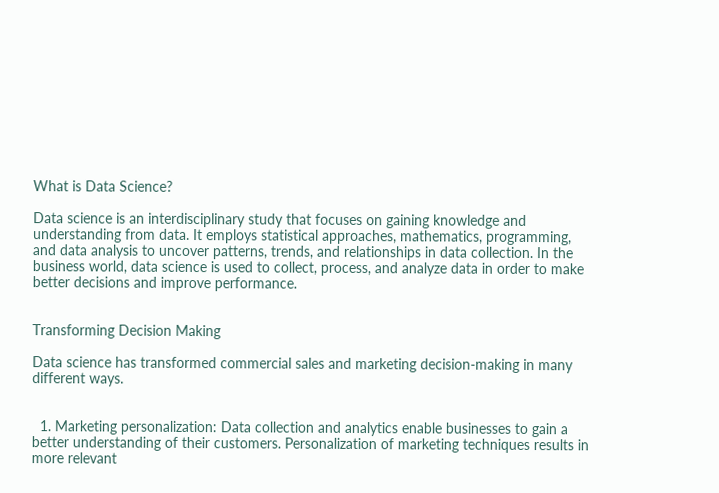What is Data Science?

Data science is an interdisciplinary study that focuses on gaining knowledge and understanding from data. It employs statistical approaches, mathematics, programming, and data analysis to uncover patterns, trends, and relationships in data collection. In the business world, data science is used to collect, process, and analyze data in order to make better decisions and improve performance.


Transforming Decision Making

Data science has transformed commercial sales and marketing decision-making in many different ways.


  1. Marketing personalization: Data collection and analytics enable businesses to gain a better understanding of their customers. Personalization of marketing techniques results in more relevant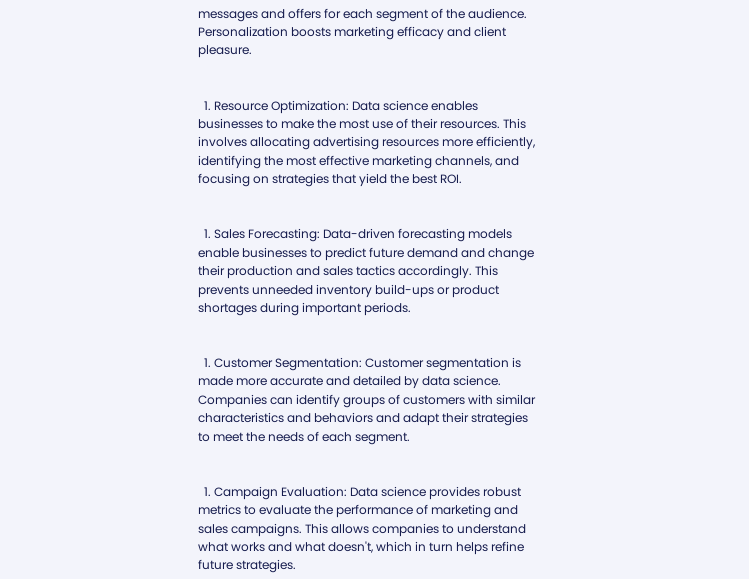messages and offers for each segment of the audience. Personalization boosts marketing efficacy and client pleasure.


  1. Resource Optimization: Data science enables businesses to make the most use of their resources. This involves allocating advertising resources more efficiently, identifying the most effective marketing channels, and focusing on strategies that yield the best ROI.


  1. Sales Forecasting: Data-driven forecasting models enable businesses to predict future demand and change their production and sales tactics accordingly. This prevents unneeded inventory build-ups or product shortages during important periods.


  1. Customer Segmentation: Customer segmentation is made more accurate and detailed by data science. Companies can identify groups of customers with similar characteristics and behaviors and adapt their strategies to meet the needs of each segment.


  1. Campaign Evaluation: Data science provides robust metrics to evaluate the performance of marketing and sales campaigns. This allows companies to understand what works and what doesn't, which in turn helps refine future strategies.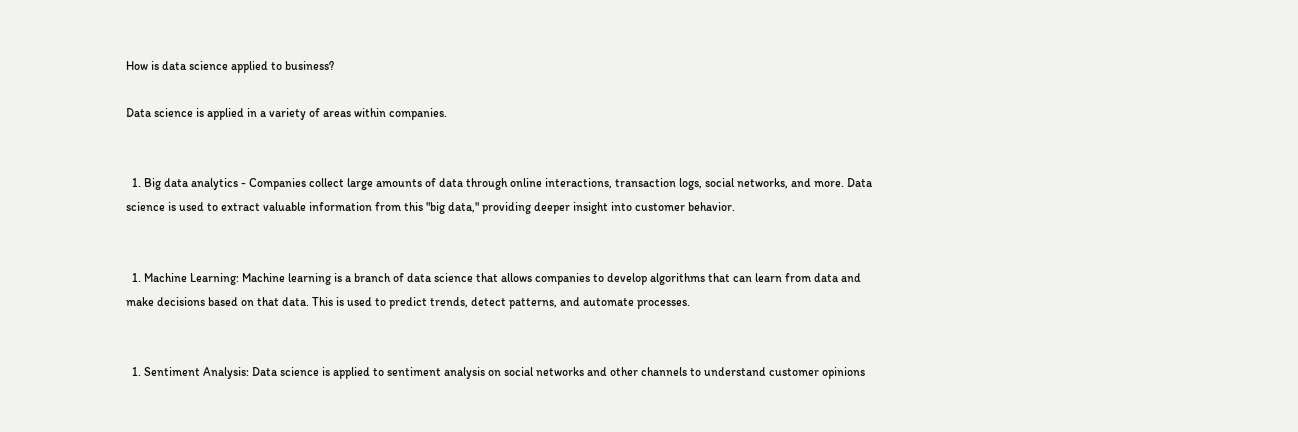How is data science applied to business?

Data science is applied in a variety of areas within companies.


  1. Big data analytics - Companies collect large amounts of data through online interactions, transaction logs, social networks, and more. Data science is used to extract valuable information from this "big data," providing deeper insight into customer behavior.


  1. Machine Learning: Machine learning is a branch of data science that allows companies to develop algorithms that can learn from data and make decisions based on that data. This is used to predict trends, detect patterns, and automate processes.


  1. Sentiment Analysis: Data science is applied to sentiment analysis on social networks and other channels to understand customer opinions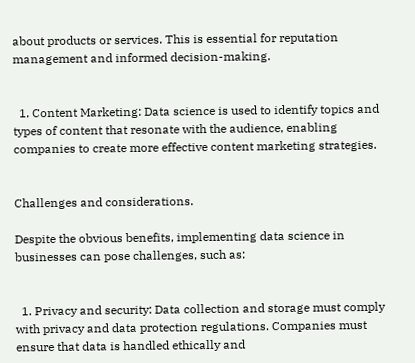about products or services. This is essential for reputation management and informed decision-making.


  1. Content Marketing: Data science is used to identify topics and types of content that resonate with the audience, enabling companies to create more effective content marketing strategies.


Challenges and considerations.

Despite the obvious benefits, implementing data science in businesses can pose challenges, such as:


  1. Privacy and security: Data collection and storage must comply with privacy and data protection regulations. Companies must ensure that data is handled ethically and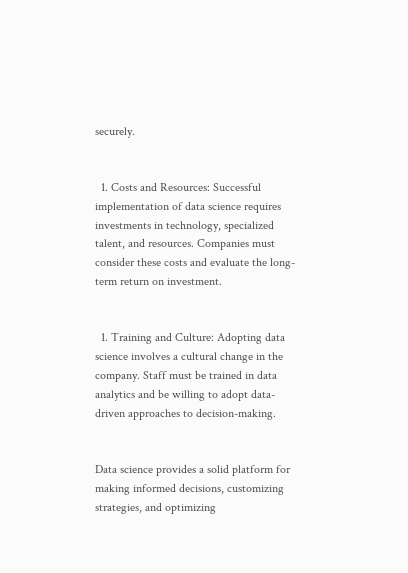securely.


  1. Costs and Resources: Successful implementation of data science requires investments in technology, specialized talent, and resources. Companies must consider these costs and evaluate the long-term return on investment.


  1. Training and Culture: Adopting data science involves a cultural change in the company. Staff must be trained in data analytics and be willing to adopt data-driven approaches to decision-making.


Data science provides a solid platform for making informed decisions, customizing strategies, and optimizing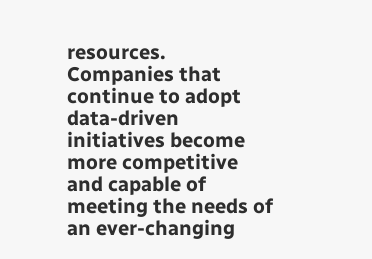resources. Companies that continue to adopt data-driven initiatives become more competitive and capable of meeting the needs of an ever-changing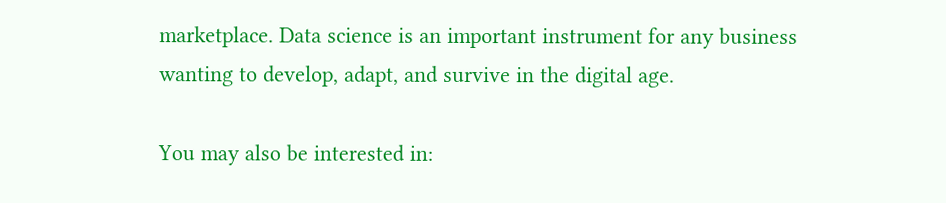marketplace. Data science is an important instrument for any business wanting to develop, adapt, and survive in the digital age.

You may also be interested in: